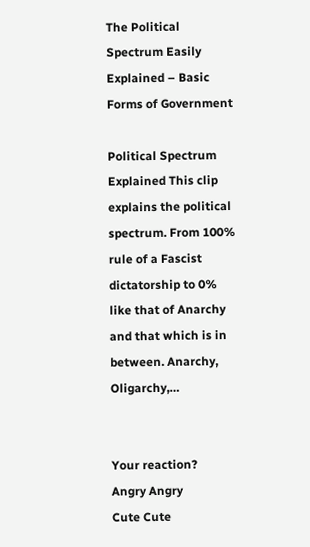The Political Spectrum Easily Explained – Basic Forms of Government

Political Spectrum Explained This clip explains the political spectrum. From 100% rule of a Fascist dictatorship to 0% like that of Anarchy and that which is in between. Anarchy, Oligarchy,…


Your reaction?
Angry Angry
Cute Cute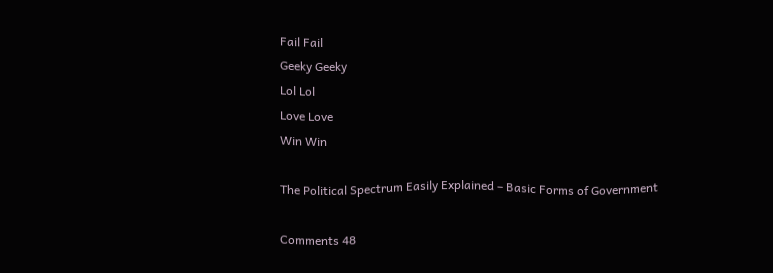Fail Fail
Geeky Geeky
Lol Lol
Love Love
Win Win

The Political Spectrum Easily Explained – Basic Forms of Government

Comments 48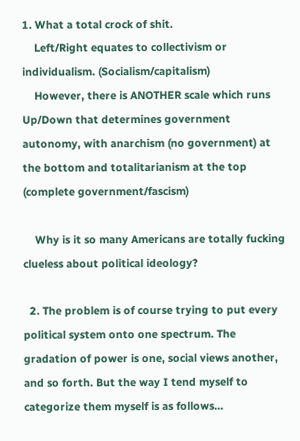1. What a total crock of shit.
    Left/Right equates to collectivism or individualism. (Socialism/capitalism)
    However, there is ANOTHER scale which runs Up/Down that determines government autonomy, with anarchism (no government) at the bottom and totalitarianism at the top (complete government/fascism)

    Why is it so many Americans are totally fucking clueless about political ideology?

  2. The problem is of course trying to put every political system onto one spectrum. The gradation of power is one, social views another, and so forth. But the way I tend myself to categorize them myself is as follows…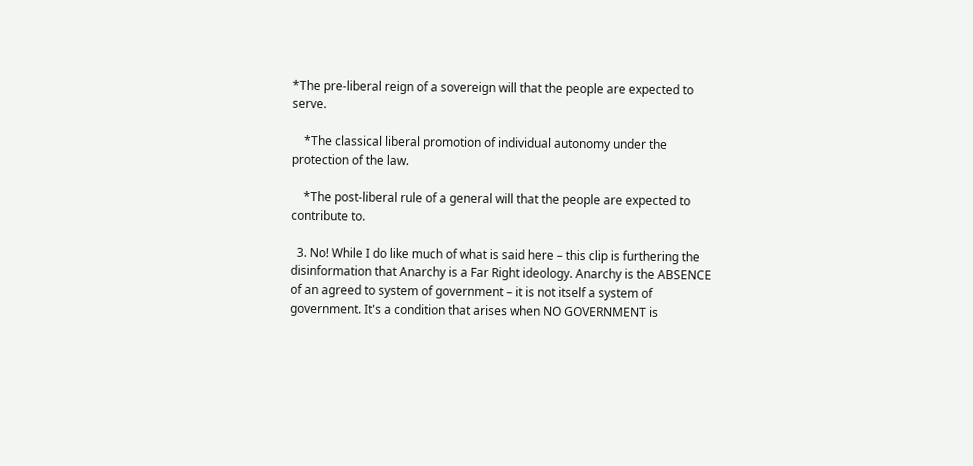*The pre-liberal reign of a sovereign will that the people are expected to serve.

    *The classical liberal promotion of individual autonomy under the protection of the law.

    *The post-liberal rule of a general will that the people are expected to contribute to.

  3. No! While I do like much of what is said here – this clip is furthering the disinformation that Anarchy is a Far Right ideology. Anarchy is the ABSENCE of an agreed to system of government – it is not itself a system of government. It's a condition that arises when NO GOVERNMENT is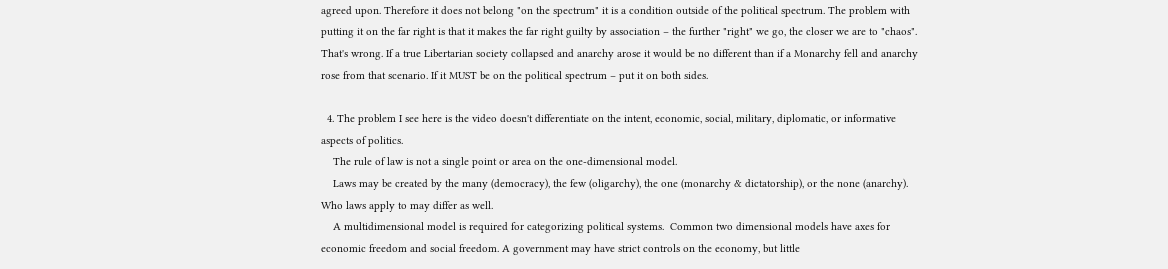agreed upon. Therefore it does not belong "on the spectrum" it is a condition outside of the political spectrum. The problem with putting it on the far right is that it makes the far right guilty by association – the further "right" we go, the closer we are to "chaos". That's wrong. If a true Libertarian society collapsed and anarchy arose it would be no different than if a Monarchy fell and anarchy rose from that scenario. If it MUST be on the political spectrum – put it on both sides.

  4. The problem I see here is the video doesn't differentiate on the intent, economic, social, military, diplomatic, or informative aspects of politics.
    The rule of law is not a single point or area on the one-dimensional model.
    Laws may be created by the many (democracy), the few (oligarchy), the one (monarchy & dictatorship), or the none (anarchy). Who laws apply to may differ as well.
    A multidimensional model is required for categorizing political systems.  Common two dimensional models have axes for economic freedom and social freedom. A government may have strict controls on the economy, but little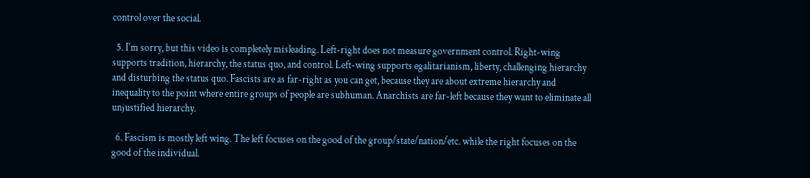control over the social.

  5. I'm sorry, but this video is completely misleading. Left-right does not measure government control. Right-wing supports tradition, hierarchy, the status quo, and control. Left-wing supports egalitarianism, liberty, challenging hierarchy and disturbing the status quo. Fascists are as far-right as you can get, because they are about extreme hierarchy and inequality to the point where entire groups of people are subhuman. Anarchists are far-left because they want to eliminate all unjustified hierarchy.

  6. Fascism is mostly left wing. The left focuses on the good of the group/state/nation/etc. while the right focuses on the good of the individual.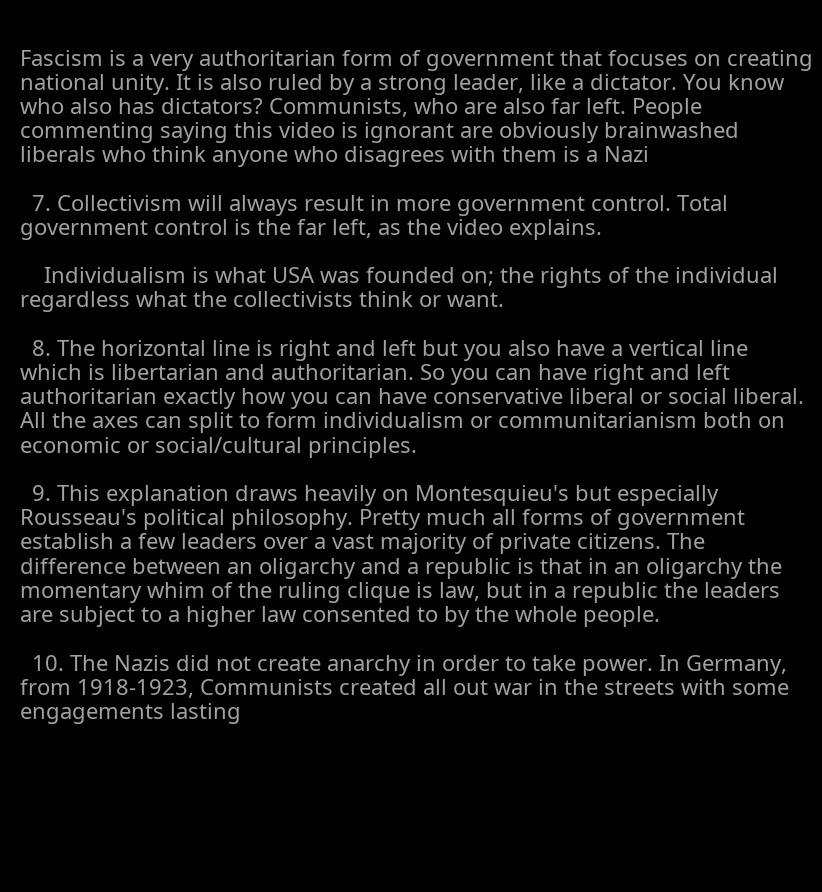Fascism is a very authoritarian form of government that focuses on creating national unity. It is also ruled by a strong leader, like a dictator. You know who also has dictators? Communists, who are also far left. People commenting saying this video is ignorant are obviously brainwashed liberals who think anyone who disagrees with them is a Nazi

  7. Collectivism will always result in more government control. Total government control is the far left, as the video explains.

    Individualism is what USA was founded on; the rights of the individual regardless what the collectivists think or want.

  8. The horizontal line is right and left but you also have a vertical line which is libertarian and authoritarian. So you can have right and left authoritarian exactly how you can have conservative liberal or social liberal. All the axes can split to form individualism or communitarianism both on economic or social/cultural principles.

  9. This explanation draws heavily on Montesquieu's but especially Rousseau's political philosophy. Pretty much all forms of government establish a few leaders over a vast majority of private citizens. The difference between an oligarchy and a republic is that in an oligarchy the momentary whim of the ruling clique is law, but in a republic the leaders are subject to a higher law consented to by the whole people.

  10. The Nazis did not create anarchy in order to take power. In Germany, from 1918-1923, Communists created all out war in the streets with some engagements lasting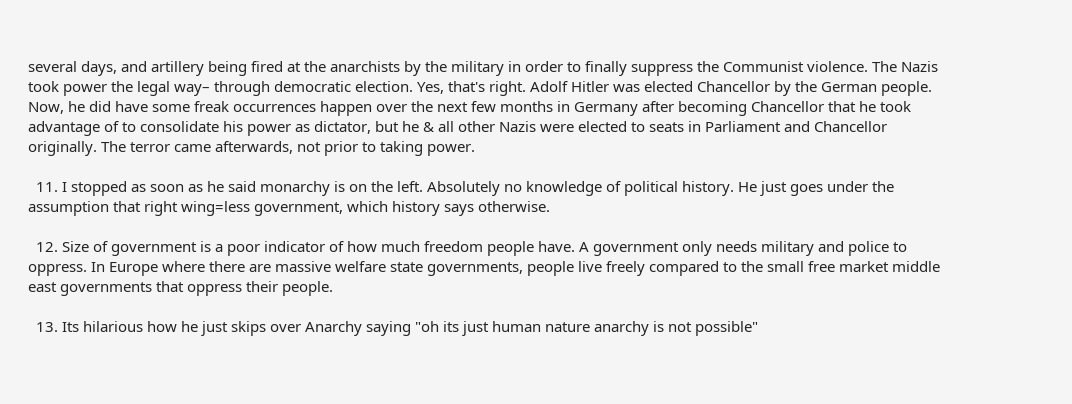several days, and artillery being fired at the anarchists by the military in order to finally suppress the Communist violence. The Nazis took power the legal way– through democratic election. Yes, that's right. Adolf Hitler was elected Chancellor by the German people. Now, he did have some freak occurrences happen over the next few months in Germany after becoming Chancellor that he took advantage of to consolidate his power as dictator, but he & all other Nazis were elected to seats in Parliament and Chancellor originally. The terror came afterwards, not prior to taking power.

  11. I stopped as soon as he said monarchy is on the left. Absolutely no knowledge of political history. He just goes under the assumption that right wing=less government, which history says otherwise.

  12. Size of government is a poor indicator of how much freedom people have. A government only needs military and police to oppress. In Europe where there are massive welfare state governments, people live freely compared to the small free market middle east governments that oppress their people.

  13. Its hilarious how he just skips over Anarchy saying "oh its just human nature anarchy is not possible"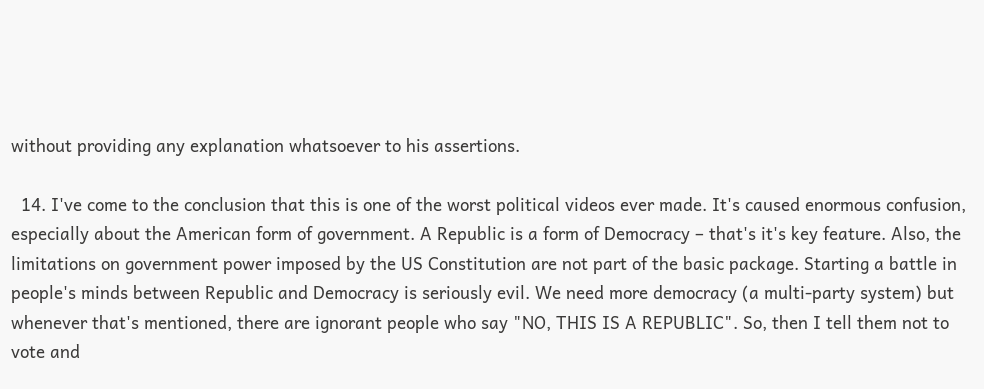without providing any explanation whatsoever to his assertions.

  14. I've come to the conclusion that this is one of the worst political videos ever made. It's caused enormous confusion, especially about the American form of government. A Republic is a form of Democracy – that's it's key feature. Also, the limitations on government power imposed by the US Constitution are not part of the basic package. Starting a battle in people's minds between Republic and Democracy is seriously evil. We need more democracy (a multi-party system) but whenever that's mentioned, there are ignorant people who say "NO, THIS IS A REPUBLIC". So, then I tell them not to vote and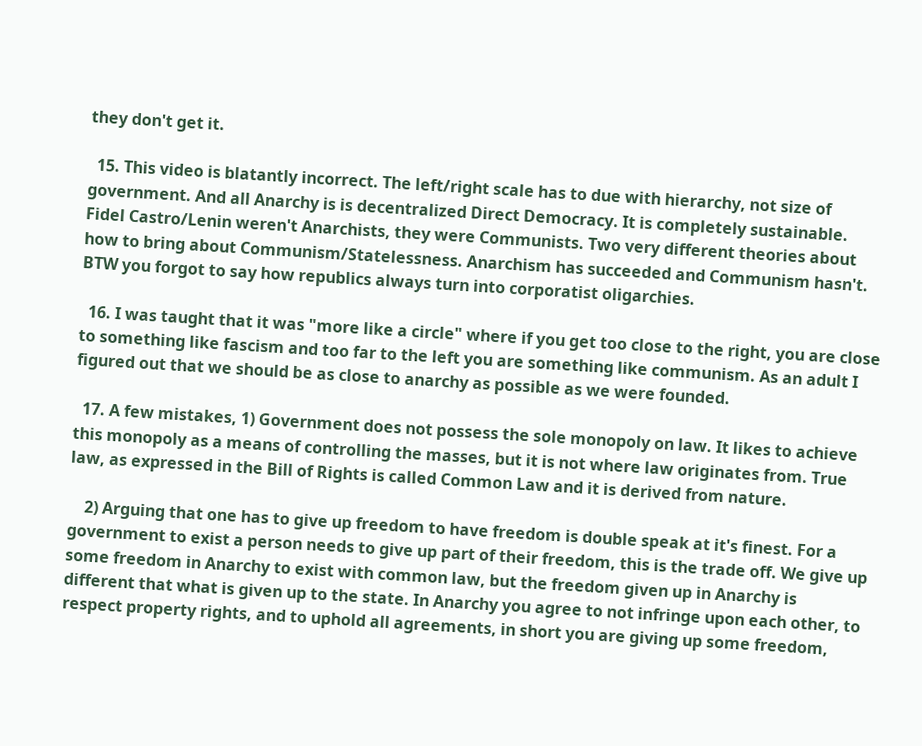they don't get it.

  15. This video is blatantly incorrect. The left/right scale has to due with hierarchy, not size of government. And all Anarchy is is decentralized Direct Democracy. It is completely sustainable. Fidel Castro/Lenin weren't Anarchists, they were Communists. Two very different theories about how to bring about Communism/Statelessness. Anarchism has succeeded and Communism hasn't. BTW you forgot to say how republics always turn into corporatist oligarchies.

  16. I was taught that it was "more like a circle" where if you get too close to the right, you are close to something like fascism and too far to the left you are something like communism. As an adult I figured out that we should be as close to anarchy as possible as we were founded.

  17. A few mistakes, 1) Government does not possess the sole monopoly on law. It likes to achieve this monopoly as a means of controlling the masses, but it is not where law originates from. True law, as expressed in the Bill of Rights is called Common Law and it is derived from nature.

    2) Arguing that one has to give up freedom to have freedom is double speak at it's finest. For a government to exist a person needs to give up part of their freedom, this is the trade off. We give up some freedom in Anarchy to exist with common law, but the freedom given up in Anarchy is different that what is given up to the state. In Anarchy you agree to not infringe upon each other, to respect property rights, and to uphold all agreements, in short you are giving up some freedom,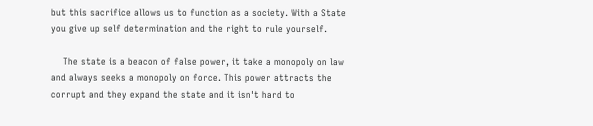but this sacrifice allows us to function as a society. With a State you give up self determination and the right to rule yourself.

    The state is a beacon of false power, it take a monopoly on law and always seeks a monopoly on force. This power attracts the corrupt and they expand the state and it isn't hard to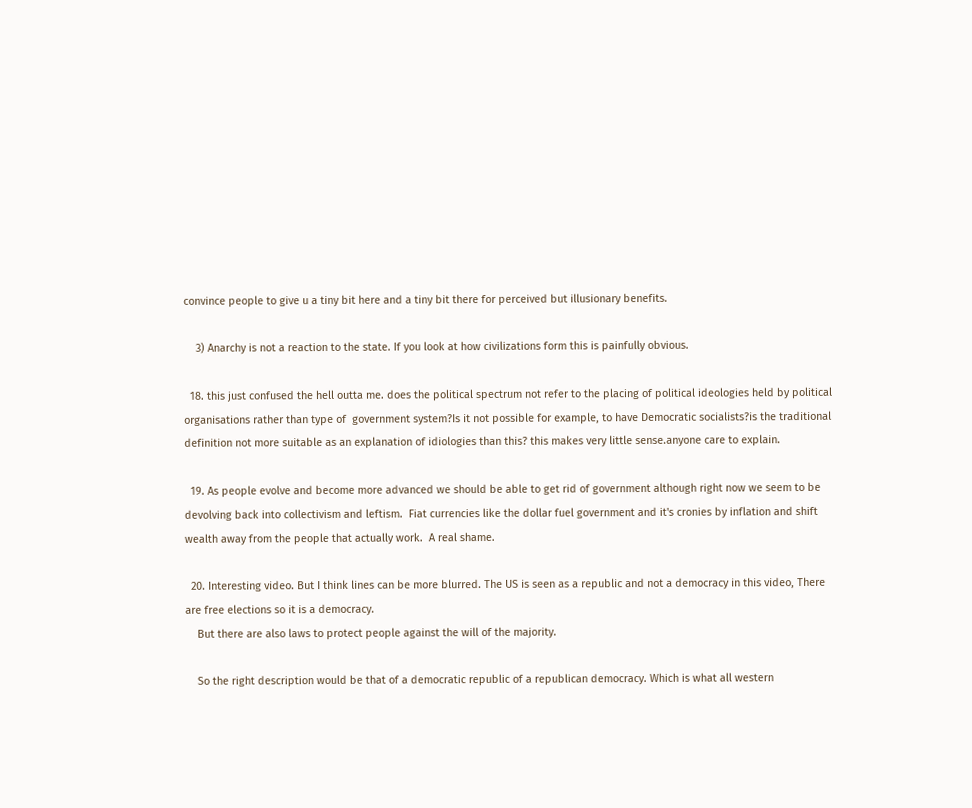convince people to give u a tiny bit here and a tiny bit there for perceived but illusionary benefits.

    3) Anarchy is not a reaction to the state. If you look at how civilizations form this is painfully obvious.

  18. this just confused the hell outta me. does the political spectrum not refer to the placing of political ideologies held by political organisations rather than type of  government system?Is it not possible for example, to have Democratic socialists?is the traditional definition not more suitable as an explanation of idiologies than this? this makes very little sense.anyone care to explain.

  19. As people evolve and become more advanced we should be able to get rid of government although right now we seem to be devolving back into collectivism and leftism.  Fiat currencies like the dollar fuel government and it's cronies by inflation and shift wealth away from the people that actually work.  A real shame.

  20. Interesting video. But I think lines can be more blurred. The US is seen as a republic and not a democracy in this video, There are free elections so it is a democracy.
    But there are also laws to protect people against the will of the majority.

    So the right description would be that of a democratic republic of a republican democracy. Which is what all western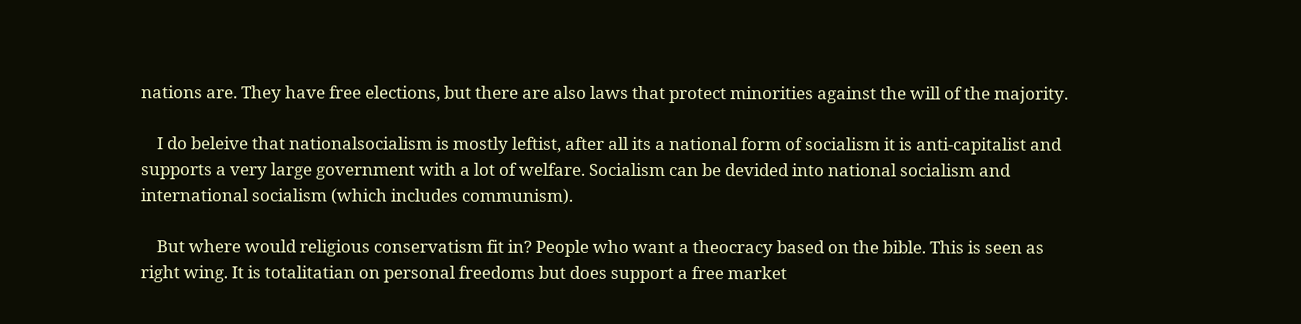nations are. They have free elections, but there are also laws that protect minorities against the will of the majority.

    I do beleive that nationalsocialism is mostly leftist, after all its a national form of socialism it is anti-capitalist and supports a very large government with a lot of welfare. Socialism can be devided into national socialism and international socialism (which includes communism).

    But where would religious conservatism fit in? People who want a theocracy based on the bible. This is seen as right wing. It is totalitatian on personal freedoms but does support a free market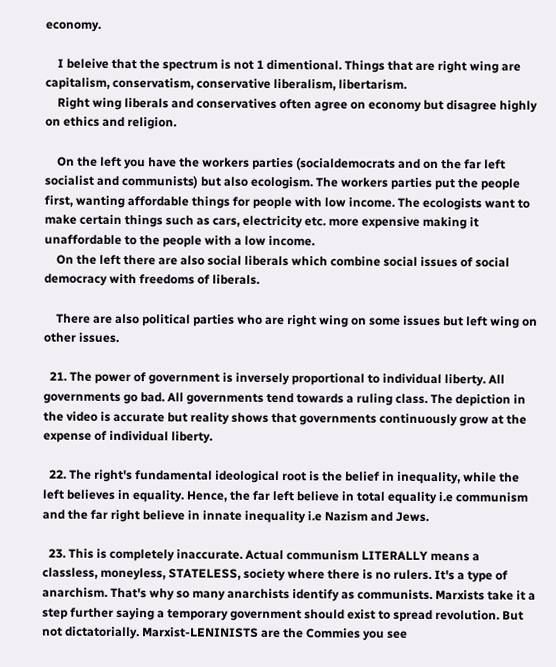economy.

    I beleive that the spectrum is not 1 dimentional. Things that are right wing are capitalism, conservatism, conservative liberalism, libertarism.
    Right wing liberals and conservatives often agree on economy but disagree highly on ethics and religion.

    On the left you have the workers parties (socialdemocrats and on the far left socialist and communists) but also ecologism. The workers parties put the people first, wanting affordable things for people with low income. The ecologists want to make certain things such as cars, electricity etc. more expensive making it unaffordable to the people with a low income.
    On the left there are also social liberals which combine social issues of social democracy with freedoms of liberals.

    There are also political parties who are right wing on some issues but left wing on other issues.

  21. The power of government is inversely proportional to individual liberty. All governments go bad. All governments tend towards a ruling class. The depiction in the video is accurate but reality shows that governments continuously grow at the expense of individual liberty.

  22. The right's fundamental ideological root is the belief in inequality, while the left believes in equality. Hence, the far left believe in total equality i.e communism and the far right believe in innate inequality i.e Nazism and Jews.

  23. This is completely inaccurate. Actual communism LITERALLY means a classless, moneyless, STATELESS, society where there is no rulers. It's a type of anarchism. That's why so many anarchists identify as communists. Marxists take it a step further saying a temporary government should exist to spread revolution. But not dictatorially. Marxist-LENINISTS are the Commies you see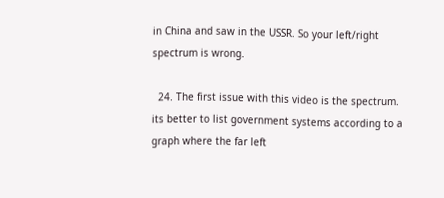in China and saw in the USSR. So your left/right spectrum is wrong.

  24. The first issue with this video is the spectrum. its better to list government systems according to a graph where the far left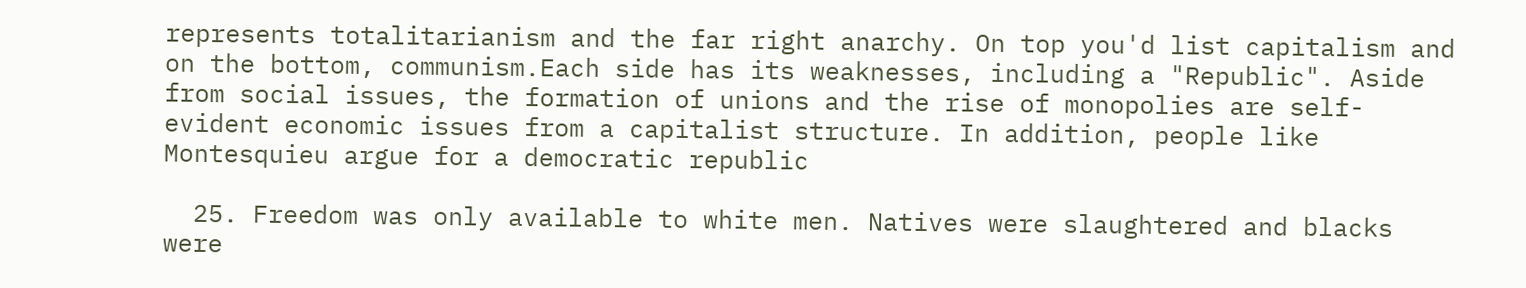represents totalitarianism and the far right anarchy. On top you'd list capitalism and on the bottom, communism.Each side has its weaknesses, including a "Republic". Aside from social issues, the formation of unions and the rise of monopolies are self-evident economic issues from a capitalist structure. In addition, people like Montesquieu argue for a democratic republic

  25. Freedom was only available to white men. Natives were slaughtered and blacks were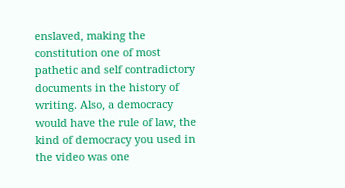enslaved, making the constitution one of most pathetic and self contradictory documents in the history of writing. Also, a democracy would have the rule of law, the kind of democracy you used in the video was one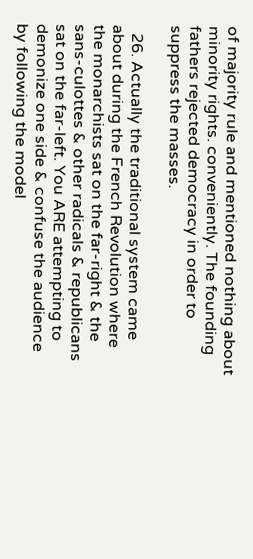of majority rule and mentioned nothing about minority rights. conveniently. The founding fathers rejected democracy in order to suppress the masses.

  26. Actually the traditional system came about during the French Revolution where the monarchists sat on the far-right & the sans-culottes & other radicals & republicans sat on the far-left. You ARE attempting to demonize one side & confuse the audience by following the model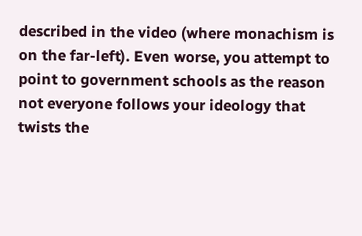described in the video (where monachism is on the far-left). Even worse, you attempt to point to government schools as the reason not everyone follows your ideology that twists the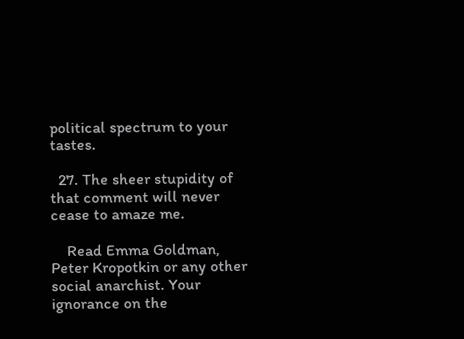political spectrum to your tastes.

  27. The sheer stupidity of that comment will never cease to amaze me.

    Read Emma Goldman, Peter Kropotkin or any other social anarchist. Your ignorance on the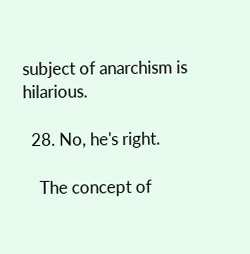subject of anarchism is hilarious.

  28. No, he's right.

    The concept of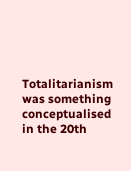Totalitarianism was something conceptualised in the 20th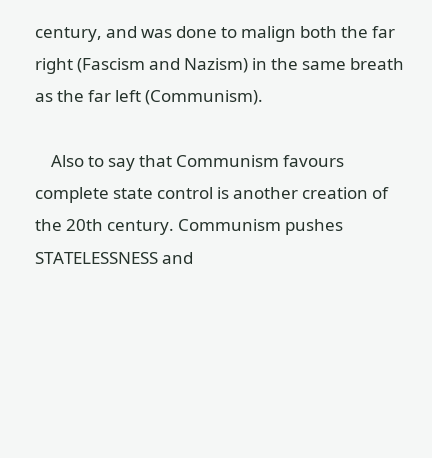century, and was done to malign both the far right (Fascism and Nazism) in the same breath as the far left (Communism).

    Also to say that Communism favours complete state control is another creation of the 20th century. Communism pushes STATELESSNESS and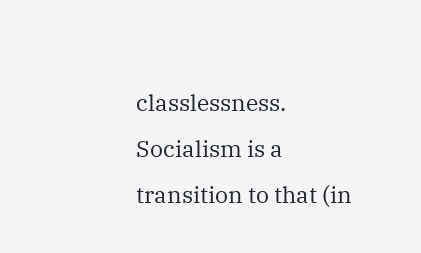classlessness. Socialism is a transition to that (in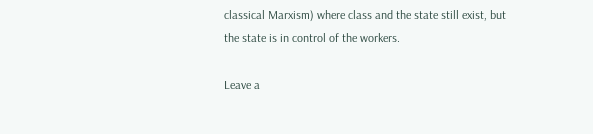classical Marxism) where class and the state still exist, but the state is in control of the workers.

Leave a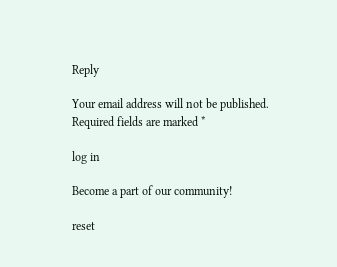Reply

Your email address will not be published. Required fields are marked *

log in

Become a part of our community!

reset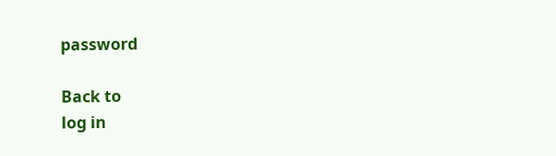password

Back to
log in